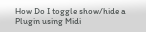How Do I toggle show/hide a Plugin using Midi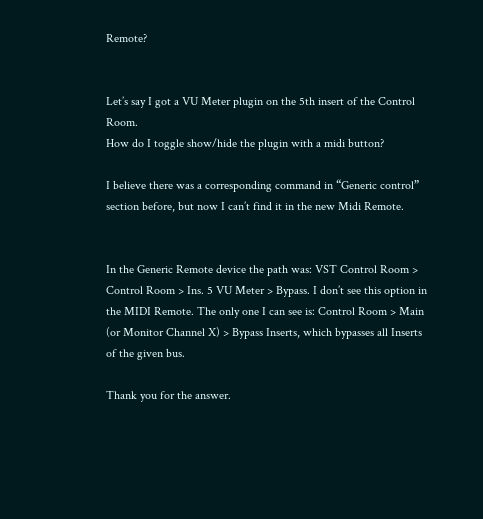Remote?


Let’s say I got a VU Meter plugin on the 5th insert of the Control Room.
How do I toggle show/hide the plugin with a midi button?

I believe there was a corresponding command in “Generic control” section before, but now I can’t find it in the new Midi Remote.


In the Generic Remote device the path was: VST Control Room > Control Room > Ins. 5 VU Meter > Bypass. I don’t see this option in the MIDI Remote. The only one I can see is: Control Room > Main (or Monitor Channel X) > Bypass Inserts, which bypasses all Inserts of the given bus.

Thank you for the answer.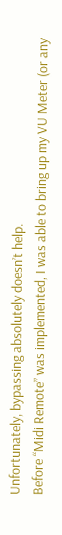Unfortunately, bypassing absolutely doesn’t help.
Before “Midi Remote” was implemented, I was able to bring up my VU Meter (or any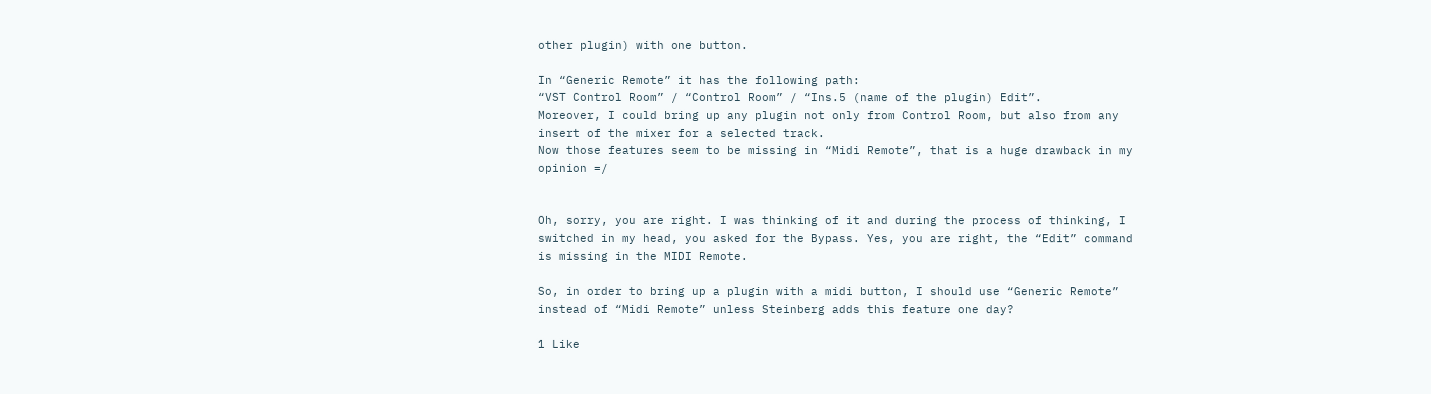other plugin) with one button.

In “Generic Remote” it has the following path:
“VST Control Room” / “Control Room” / “Ins.5 (name of the plugin) Edit”.
Moreover, I could bring up any plugin not only from Control Room, but also from any insert of the mixer for a selected track.
Now those features seem to be missing in “Midi Remote”, that is a huge drawback in my opinion =/


Oh, sorry, you are right. I was thinking of it and during the process of thinking, I switched in my head, you asked for the Bypass. Yes, you are right, the “Edit” command is missing in the MIDI Remote.

So, in order to bring up a plugin with a midi button, I should use “Generic Remote” instead of “Midi Remote” unless Steinberg adds this feature one day?

1 Like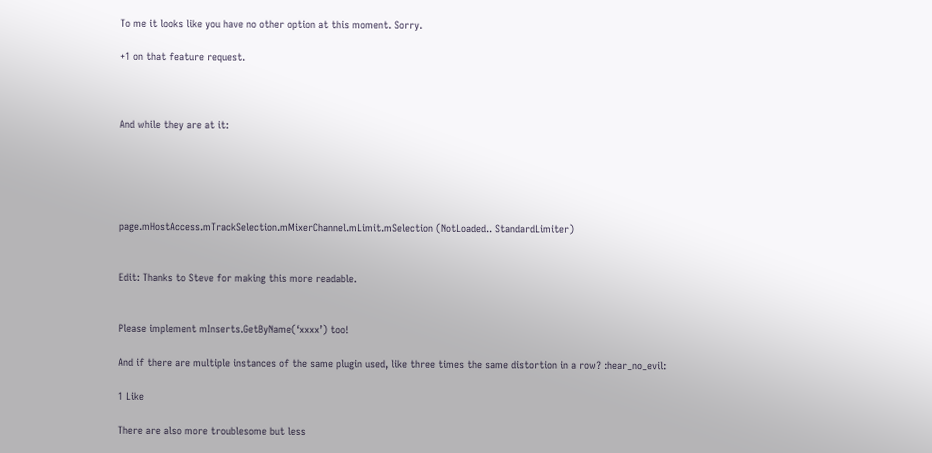To me it looks like you have no other option at this moment. Sorry.

+1 on that feature request.



And while they are at it:





page.mHostAccess.mTrackSelection.mMixerChannel.mLimit.mSelection (NotLoaded.. StandardLimiter)


Edit: Thanks to Steve for making this more readable.


Please implement mInserts.GetByName(‘xxxx’) too!

And if there are multiple instances of the same plugin used, like three times the same distortion in a row? :hear_no_evil:

1 Like

There are also more troublesome but less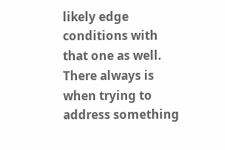likely edge conditions with that one as well. There always is when trying to address something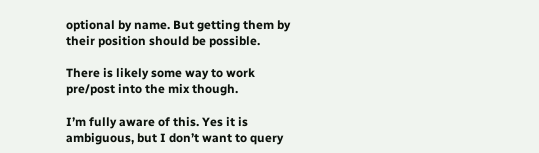optional by name. But getting them by their position should be possible.

There is likely some way to work pre/post into the mix though.

I’m fully aware of this. Yes it is ambiguous, but I don’t want to query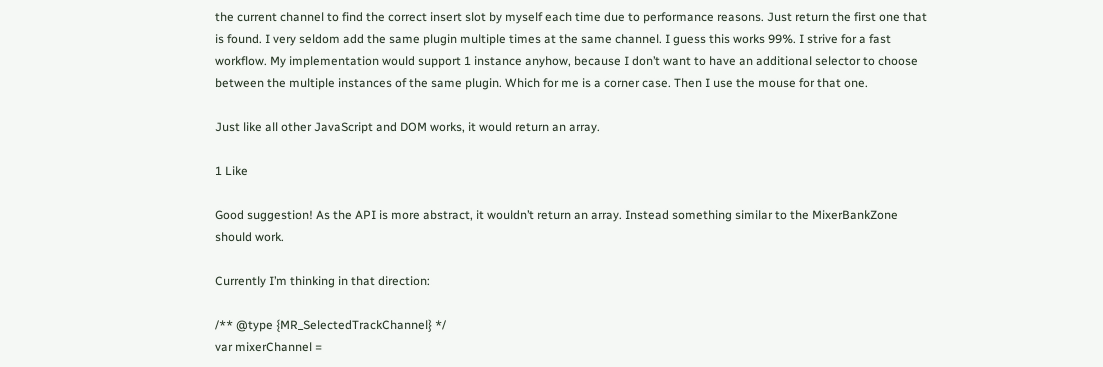the current channel to find the correct insert slot by myself each time due to performance reasons. Just return the first one that is found. I very seldom add the same plugin multiple times at the same channel. I guess this works 99%. I strive for a fast workflow. My implementation would support 1 instance anyhow, because I don’t want to have an additional selector to choose between the multiple instances of the same plugin. Which for me is a corner case. Then I use the mouse for that one.

Just like all other JavaScript and DOM works, it would return an array.

1 Like

Good suggestion! As the API is more abstract, it wouldn’t return an array. Instead something similar to the MixerBankZone should work.

Currently I’m thinking in that direction:

/** @type {MR_SelectedTrackChannel} */
var mixerChannel =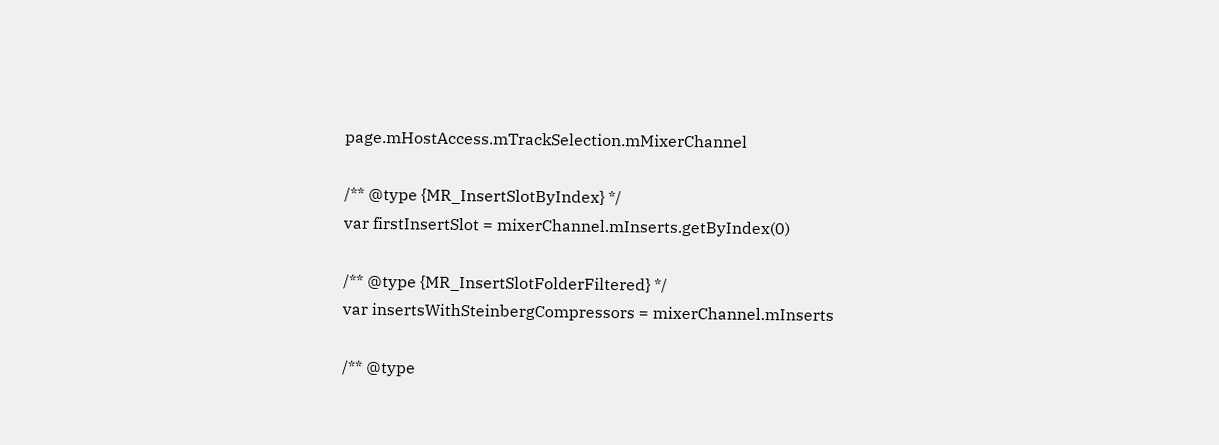page.mHostAccess.mTrackSelection.mMixerChannel

/** @type {MR_InsertSlotByIndex} */
var firstInsertSlot = mixerChannel.mInserts.getByIndex(0)

/** @type {MR_InsertSlotFolderFiltered} */
var insertsWithSteinbergCompressors = mixerChannel.mInserts

/** @type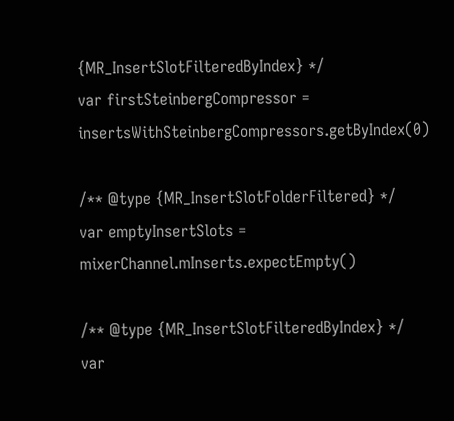{MR_InsertSlotFilteredByIndex} */
var firstSteinbergCompressor = insertsWithSteinbergCompressors.getByIndex(0)

/** @type {MR_InsertSlotFolderFiltered} */
var emptyInsertSlots = mixerChannel.mInserts.expectEmpty()

/** @type {MR_InsertSlotFilteredByIndex} */
var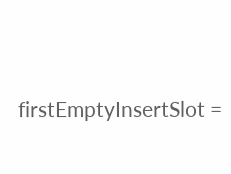firstEmptyInsertSlot =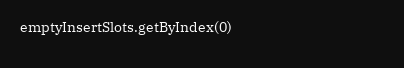emptyInsertSlots.getByIndex(0)